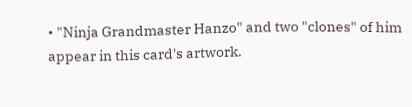• "Ninja Grandmaster Hanzo" and two "clones" of him appear in this card's artwork.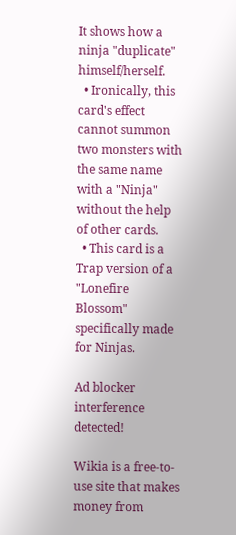It shows how a ninja "duplicate" himself/herself.
  • Ironically, this card's effect cannot summon two monsters with the same name with a "Ninja" without the help of other cards.
  • This card is a Trap version of a "Lonefire Blossom" specifically made for Ninjas.

Ad blocker interference detected!

Wikia is a free-to-use site that makes money from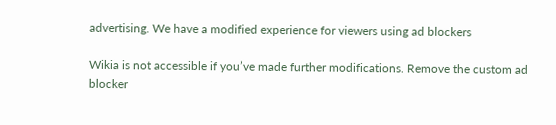advertising. We have a modified experience for viewers using ad blockers

Wikia is not accessible if you’ve made further modifications. Remove the custom ad blocker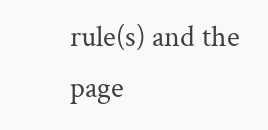rule(s) and the page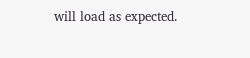will load as expected.